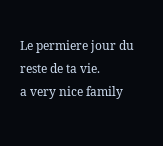Le permiere jour du reste de ta vie.
a very nice family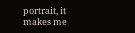portrait, it makes me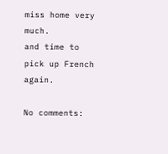miss home very much.
and time to pick up French again.

No comments: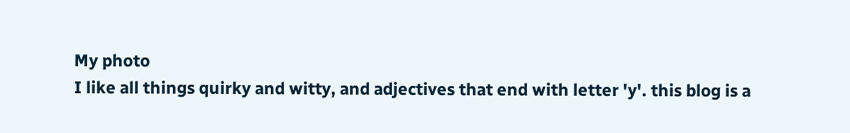My photo
I like all things quirky and witty, and adjectives that end with letter 'y'. this blog is a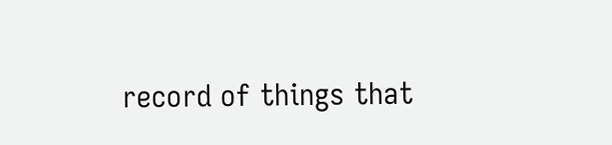record of things that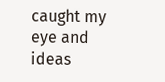caught my eye and ideas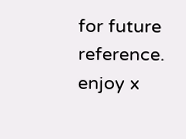for future reference. enjoy x